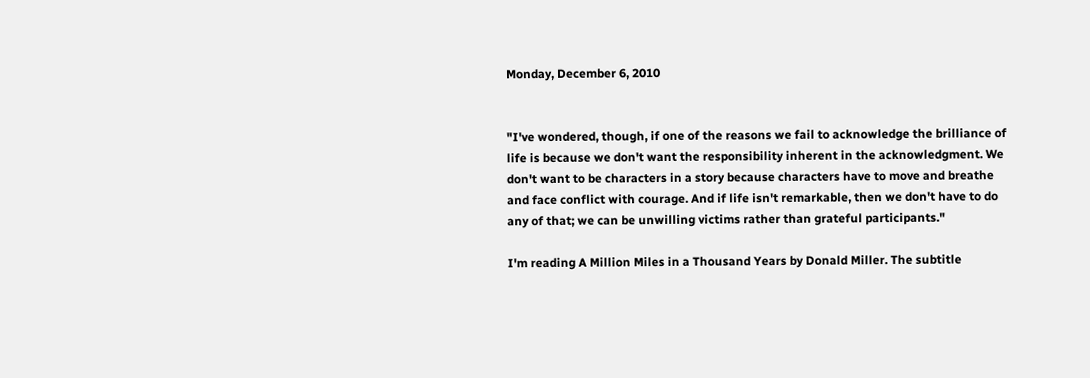Monday, December 6, 2010


"I've wondered, though, if one of the reasons we fail to acknowledge the brilliance of life is because we don't want the responsibility inherent in the acknowledgment. We don't want to be characters in a story because characters have to move and breathe and face conflict with courage. And if life isn't remarkable, then we don't have to do any of that; we can be unwilling victims rather than grateful participants."

I'm reading A Million Miles in a Thousand Years by Donald Miller. The subtitle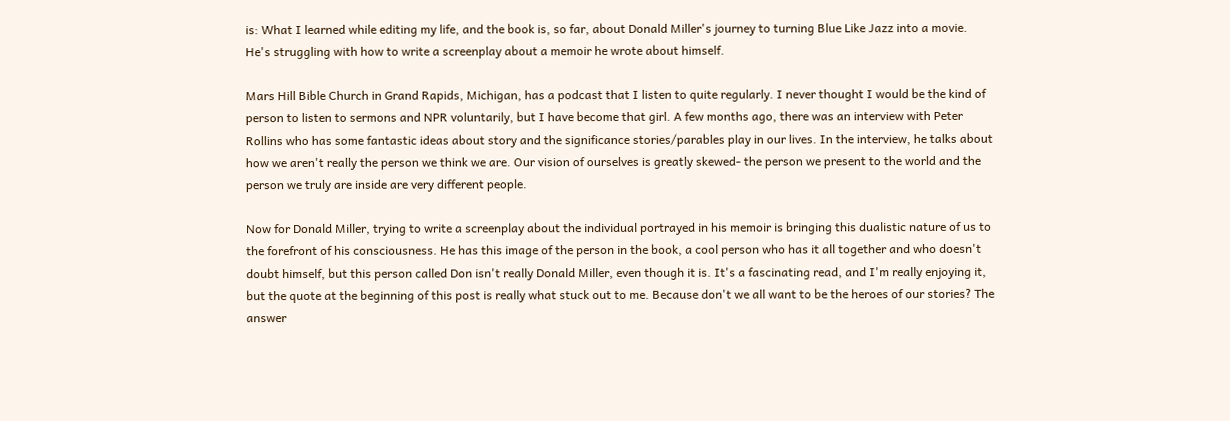is: What I learned while editing my life, and the book is, so far, about Donald Miller's journey to turning Blue Like Jazz into a movie. He's struggling with how to write a screenplay about a memoir he wrote about himself.

Mars Hill Bible Church in Grand Rapids, Michigan, has a podcast that I listen to quite regularly. I never thought I would be the kind of person to listen to sermons and NPR voluntarily, but I have become that girl. A few months ago, there was an interview with Peter Rollins who has some fantastic ideas about story and the significance stories/parables play in our lives. In the interview, he talks about how we aren't really the person we think we are. Our vision of ourselves is greatly skewed- the person we present to the world and the person we truly are inside are very different people.

Now for Donald Miller, trying to write a screenplay about the individual portrayed in his memoir is bringing this dualistic nature of us to the forefront of his consciousness. He has this image of the person in the book, a cool person who has it all together and who doesn't doubt himself, but this person called Don isn't really Donald Miller, even though it is. It's a fascinating read, and I'm really enjoying it, but the quote at the beginning of this post is really what stuck out to me. Because don't we all want to be the heroes of our stories? The answer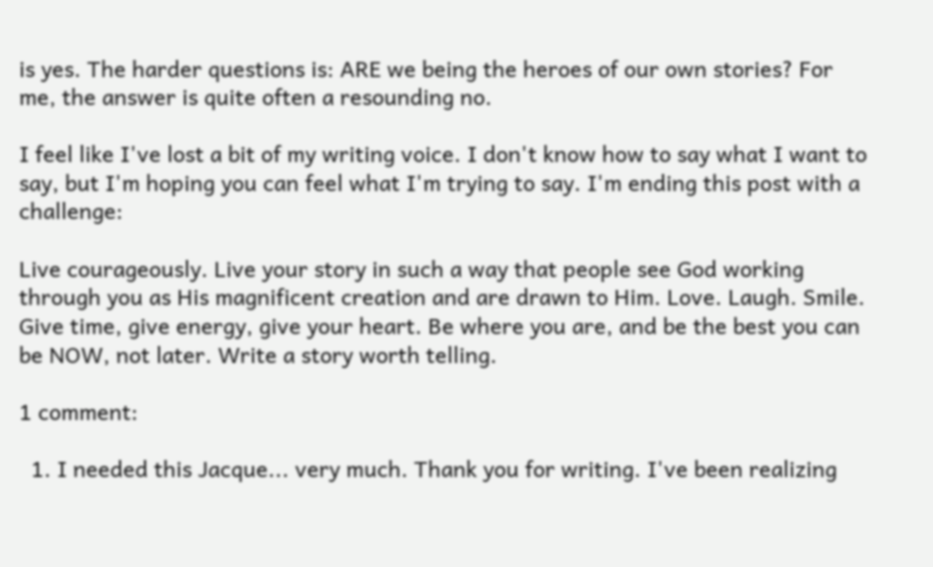is yes. The harder questions is: ARE we being the heroes of our own stories? For me, the answer is quite often a resounding no.

I feel like I've lost a bit of my writing voice. I don't know how to say what I want to say, but I'm hoping you can feel what I'm trying to say. I'm ending this post with a challenge:

Live courageously. Live your story in such a way that people see God working through you as His magnificent creation and are drawn to Him. Love. Laugh. Smile. Give time, give energy, give your heart. Be where you are, and be the best you can be NOW, not later. Write a story worth telling.

1 comment:

  1. I needed this Jacque... very much. Thank you for writing. I've been realizing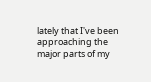lately that I've been approaching the major parts of my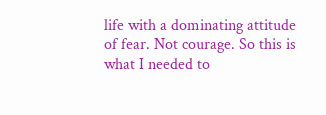life with a dominating attitude of fear. Not courage. So this is what I needed to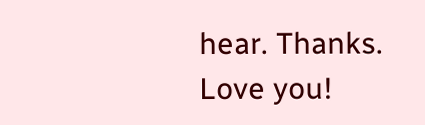hear. Thanks. Love you!